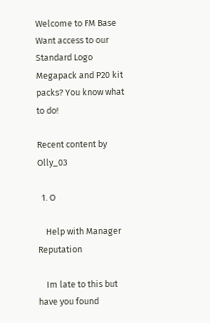Welcome to FM Base
Want access to our Standard Logo Megapack and P20 kit packs? You know what to do!

Recent content by Olly_03

  1. O

    Help with Manager Reputation

    Im late to this but have you found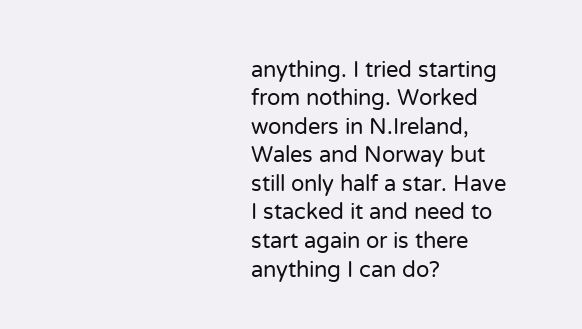anything. I tried starting from nothing. Worked wonders in N.Ireland, Wales and Norway but still only half a star. Have I stacked it and need to start again or is there anything I can do?